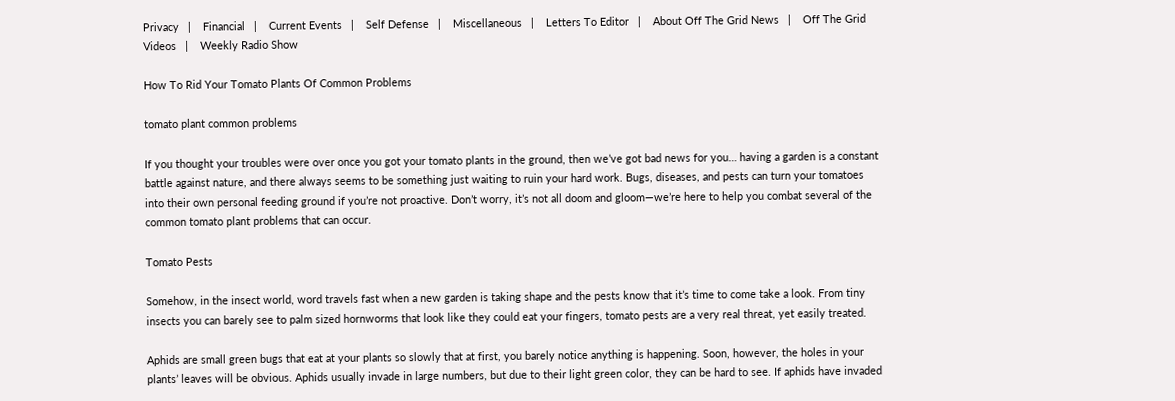Privacy   |    Financial   |    Current Events   |    Self Defense   |    Miscellaneous   |    Letters To Editor   |    About Off The Grid News   |    Off The Grid Videos   |    Weekly Radio Show

How To Rid Your Tomato Plants Of Common Problems

tomato plant common problems

If you thought your troubles were over once you got your tomato plants in the ground, then we’ve got bad news for you… having a garden is a constant battle against nature, and there always seems to be something just waiting to ruin your hard work. Bugs, diseases, and pests can turn your tomatoes into their own personal feeding ground if you’re not proactive. Don’t worry, it’s not all doom and gloom—we’re here to help you combat several of the common tomato plant problems that can occur.

Tomato Pests

Somehow, in the insect world, word travels fast when a new garden is taking shape and the pests know that it’s time to come take a look. From tiny insects you can barely see to palm sized hornworms that look like they could eat your fingers, tomato pests are a very real threat, yet easily treated.

Aphids are small green bugs that eat at your plants so slowly that at first, you barely notice anything is happening. Soon, however, the holes in your plants’ leaves will be obvious. Aphids usually invade in large numbers, but due to their light green color, they can be hard to see. If aphids have invaded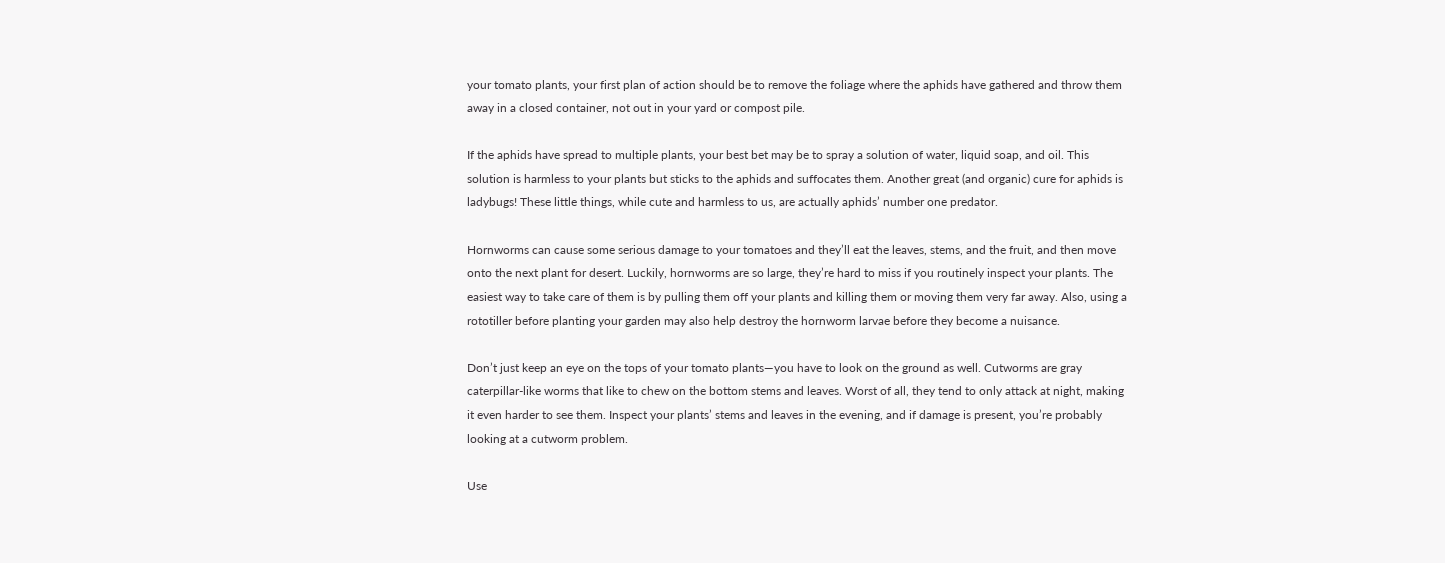your tomato plants, your first plan of action should be to remove the foliage where the aphids have gathered and throw them away in a closed container, not out in your yard or compost pile.

If the aphids have spread to multiple plants, your best bet may be to spray a solution of water, liquid soap, and oil. This solution is harmless to your plants but sticks to the aphids and suffocates them. Another great (and organic) cure for aphids is ladybugs! These little things, while cute and harmless to us, are actually aphids’ number one predator.

Hornworms can cause some serious damage to your tomatoes and they’ll eat the leaves, stems, and the fruit, and then move onto the next plant for desert. Luckily, hornworms are so large, they’re hard to miss if you routinely inspect your plants. The easiest way to take care of them is by pulling them off your plants and killing them or moving them very far away. Also, using a rototiller before planting your garden may also help destroy the hornworm larvae before they become a nuisance.

Don’t just keep an eye on the tops of your tomato plants—you have to look on the ground as well. Cutworms are gray caterpillar-like worms that like to chew on the bottom stems and leaves. Worst of all, they tend to only attack at night, making it even harder to see them. Inspect your plants’ stems and leaves in the evening, and if damage is present, you’re probably looking at a cutworm problem.

Use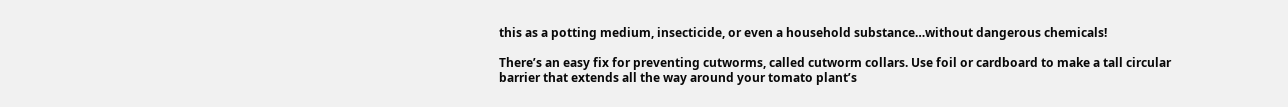this as a potting medium, insecticide, or even a household substance…without dangerous chemicals!

There’s an easy fix for preventing cutworms, called cutworm collars. Use foil or cardboard to make a tall circular barrier that extends all the way around your tomato plant’s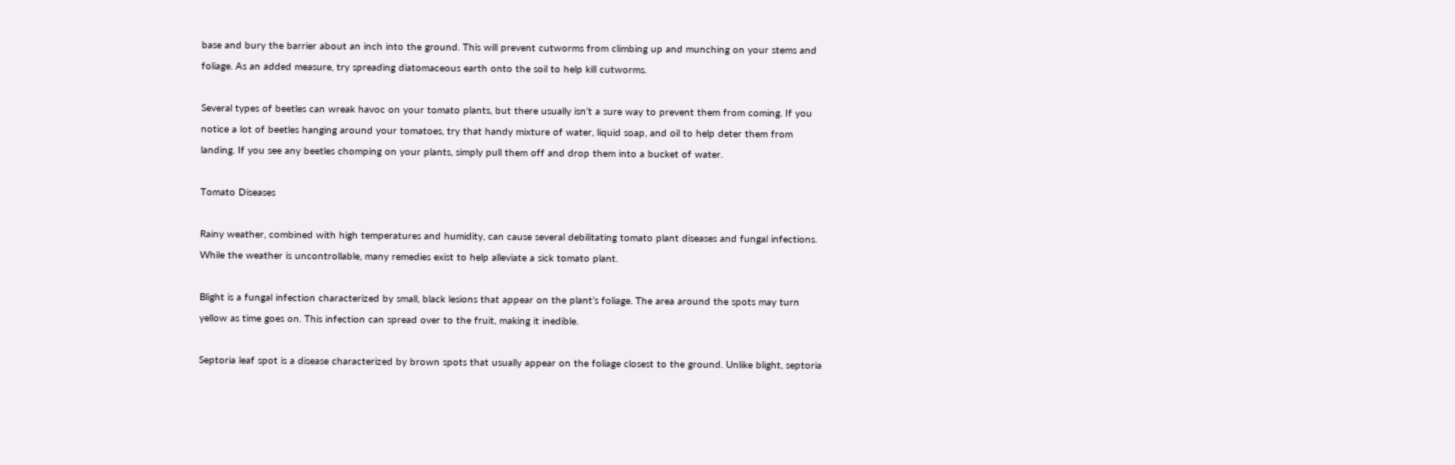base and bury the barrier about an inch into the ground. This will prevent cutworms from climbing up and munching on your stems and foliage. As an added measure, try spreading diatomaceous earth onto the soil to help kill cutworms.

Several types of beetles can wreak havoc on your tomato plants, but there usually isn’t a sure way to prevent them from coming. If you notice a lot of beetles hanging around your tomatoes, try that handy mixture of water, liquid soap, and oil to help deter them from landing. If you see any beetles chomping on your plants, simply pull them off and drop them into a bucket of water.

Tomato Diseases

Rainy weather, combined with high temperatures and humidity, can cause several debilitating tomato plant diseases and fungal infections. While the weather is uncontrollable, many remedies exist to help alleviate a sick tomato plant.

Blight is a fungal infection characterized by small, black lesions that appear on the plant’s foliage. The area around the spots may turn yellow as time goes on. This infection can spread over to the fruit, making it inedible.

Septoria leaf spot is a disease characterized by brown spots that usually appear on the foliage closest to the ground. Unlike blight, septoria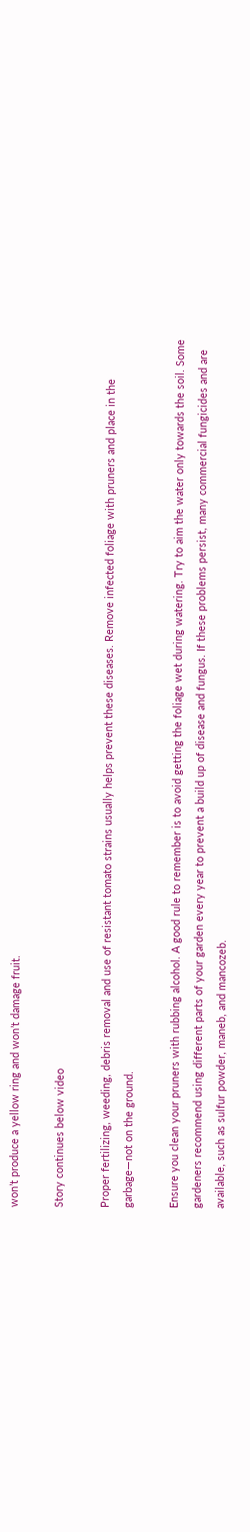won’t produce a yellow ring and won’t damage fruit.

Story continues below video

Proper fertilizing, weeding, debris removal and use of resistant tomato strains usually helps prevent these diseases. Remove infected foliage with pruners and place in the garbage—not on the ground.

Ensure you clean your pruners with rubbing alcohol. A good rule to remember is to avoid getting the foliage wet during watering. Try to aim the water only towards the soil. Some gardeners recommend using different parts of your garden every year to prevent a build up of disease and fungus. If these problems persist, many commercial fungicides and are available, such as sulfur powder, maneb, and mancozeb.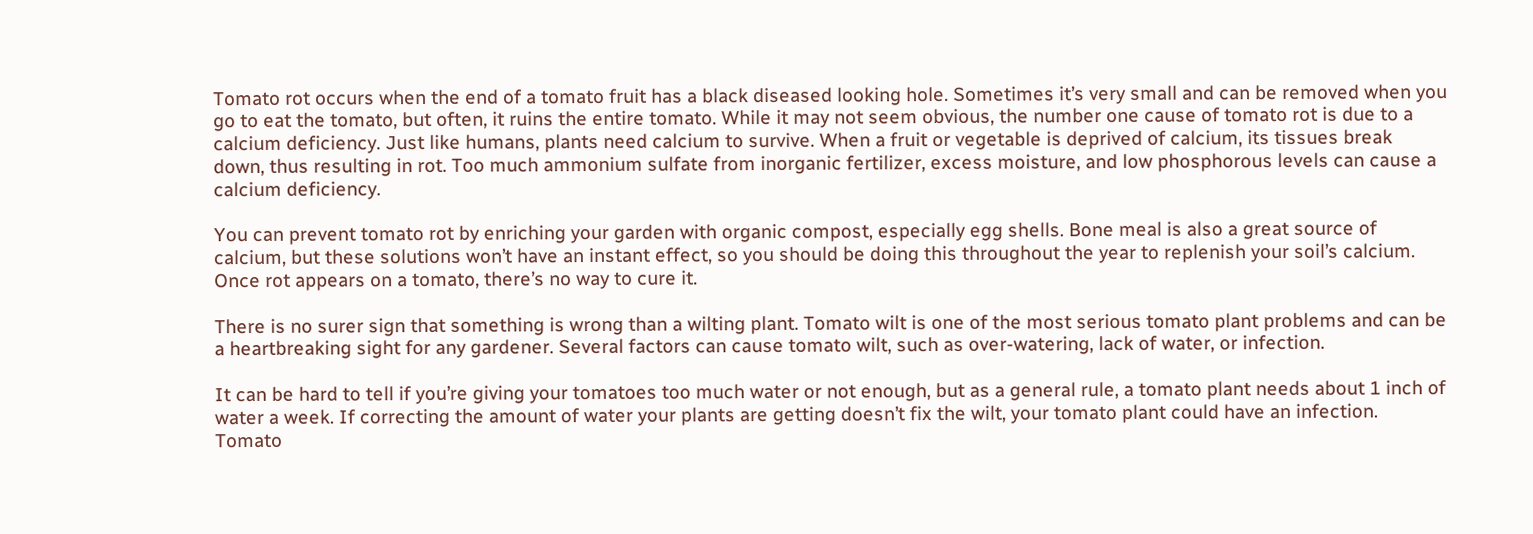Tomato rot occurs when the end of a tomato fruit has a black diseased looking hole. Sometimes it’s very small and can be removed when you go to eat the tomato, but often, it ruins the entire tomato. While it may not seem obvious, the number one cause of tomato rot is due to a calcium deficiency. Just like humans, plants need calcium to survive. When a fruit or vegetable is deprived of calcium, its tissues break down, thus resulting in rot. Too much ammonium sulfate from inorganic fertilizer, excess moisture, and low phosphorous levels can cause a calcium deficiency.

You can prevent tomato rot by enriching your garden with organic compost, especially egg shells. Bone meal is also a great source of calcium, but these solutions won’t have an instant effect, so you should be doing this throughout the year to replenish your soil’s calcium. Once rot appears on a tomato, there’s no way to cure it.

There is no surer sign that something is wrong than a wilting plant. Tomato wilt is one of the most serious tomato plant problems and can be a heartbreaking sight for any gardener. Several factors can cause tomato wilt, such as over-watering, lack of water, or infection.

It can be hard to tell if you’re giving your tomatoes too much water or not enough, but as a general rule, a tomato plant needs about 1 inch of water a week. If correcting the amount of water your plants are getting doesn’t fix the wilt, your tomato plant could have an infection. Tomato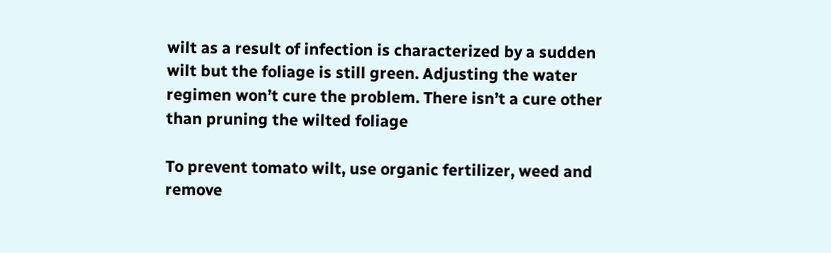wilt as a result of infection is characterized by a sudden wilt but the foliage is still green. Adjusting the water regimen won’t cure the problem. There isn’t a cure other than pruning the wilted foliage

To prevent tomato wilt, use organic fertilizer, weed and remove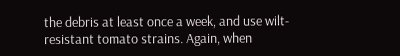the debris at least once a week, and use wilt-resistant tomato strains. Again, when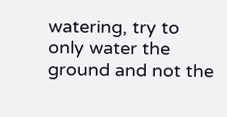watering, try to only water the ground and not the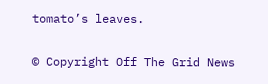tomato’s leaves.

© Copyright Off The Grid News